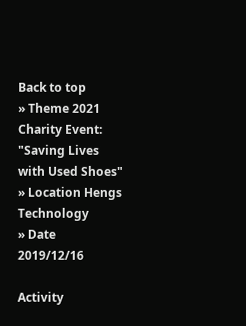Back to top
» Theme 2021 Charity Event: "Saving Lives with Used Shoes"
» Location Hengs Technology
» Date 2019/12/16

Activity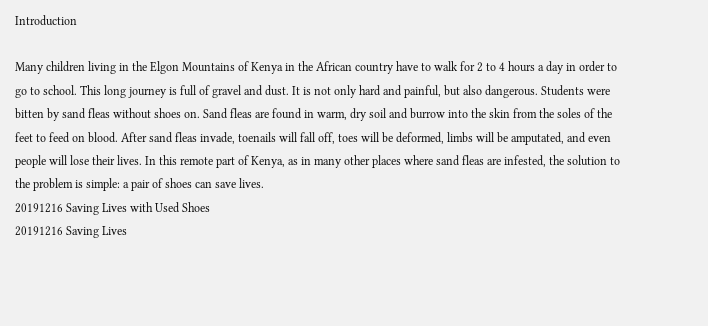Introduction

Many children living in the Elgon Mountains of Kenya in the African country have to walk for 2 to 4 hours a day in order to go to school. This long journey is full of gravel and dust. It is not only hard and painful, but also dangerous. Students were bitten by sand fleas without shoes on. Sand fleas are found in warm, dry soil and burrow into the skin from the soles of the feet to feed on blood. After sand fleas invade, toenails will fall off, toes will be deformed, limbs will be amputated, and even people will lose their lives. In this remote part of Kenya, as in many other places where sand fleas are infested, the solution to the problem is simple: a pair of shoes can save lives.
20191216 Saving Lives with Used Shoes
20191216 Saving Lives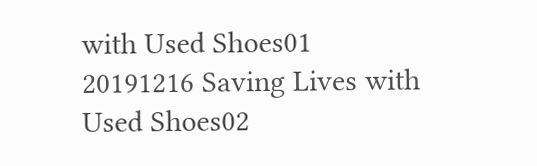with Used Shoes01
20191216 Saving Lives with Used Shoes02